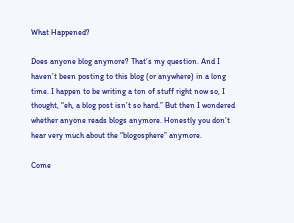What Happened?

Does anyone blog anymore? That’s my question. And I haven’t been posting to this blog (or anywhere) in a long time. I happen to be writing a ton of stuff right now so, I thought, “eh, a blog post isn’t so hard.” But then I wondered whether anyone reads blogs anymore. Honestly you don’t hear very much about the “blogosphere” anymore.

Come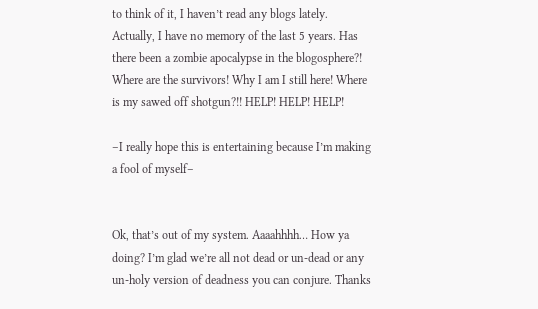to think of it, I haven’t read any blogs lately. Actually, I have no memory of the last 5 years. Has there been a zombie apocalypse in the blogosphere?! Where are the survivors! Why I am I still here! Where is my sawed off shotgun?!! HELP! HELP! HELP!

–I really hope this is entertaining because I’m making a fool of myself–


Ok, that’s out of my system. Aaaahhhh… How ya doing? I’m glad we’re all not dead or un-dead or any un-holy version of deadness you can conjure. Thanks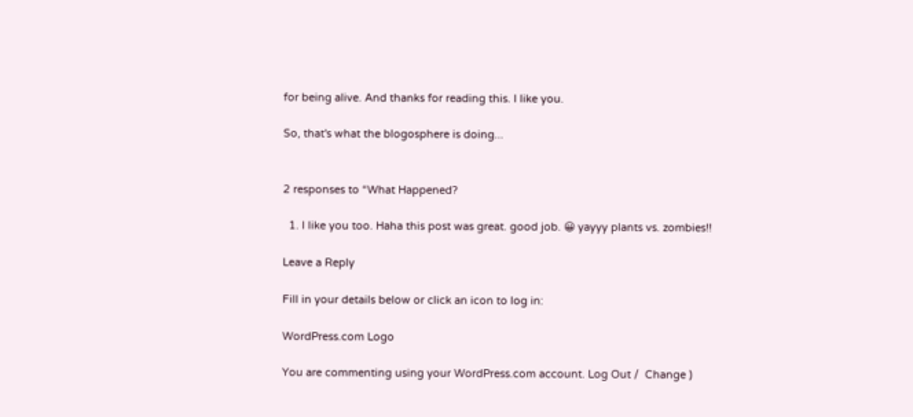for being alive. And thanks for reading this. I like you.

So, that's what the blogosphere is doing...


2 responses to “What Happened?

  1. I like you too. Haha this post was great. good job. 😀 yayyy plants vs. zombies!!

Leave a Reply

Fill in your details below or click an icon to log in:

WordPress.com Logo

You are commenting using your WordPress.com account. Log Out /  Change )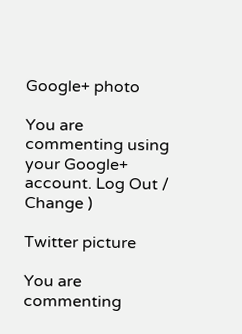Google+ photo

You are commenting using your Google+ account. Log Out /  Change )

Twitter picture

You are commenting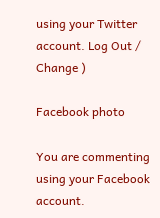using your Twitter account. Log Out /  Change )

Facebook photo

You are commenting using your Facebook account.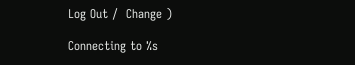Log Out /  Change )

Connecting to %s